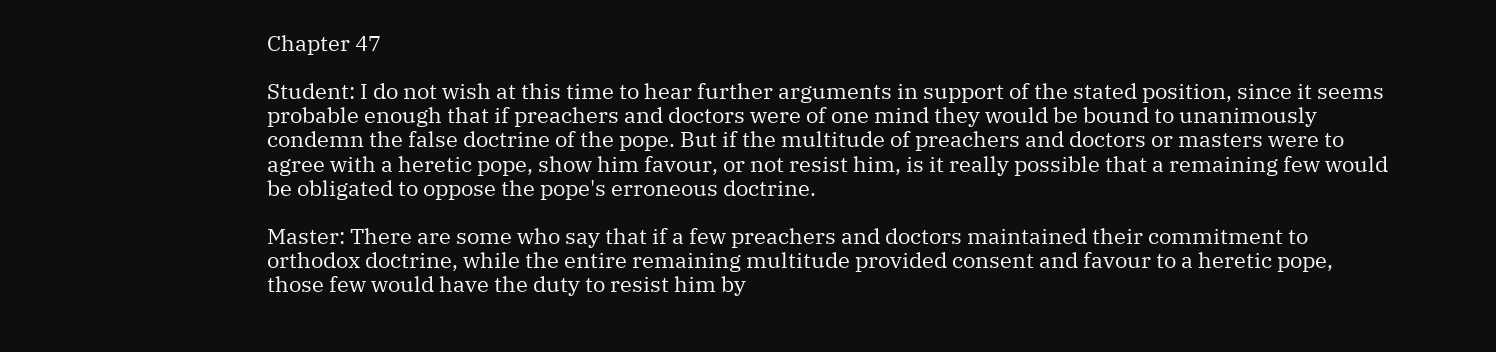Chapter 47

Student: I do not wish at this time to hear further arguments in support of the stated position, since it seems probable enough that if preachers and doctors were of one mind they would be bound to unanimously condemn the false doctrine of the pope. But if the multitude of preachers and doctors or masters were to agree with a heretic pope, show him favour, or not resist him, is it really possible that a remaining few would be obligated to oppose the pope's erroneous doctrine.

Master: There are some who say that if a few preachers and doctors maintained their commitment to orthodox doctrine, while the entire remaining multitude provided consent and favour to a heretic pope, those few would have the duty to resist him by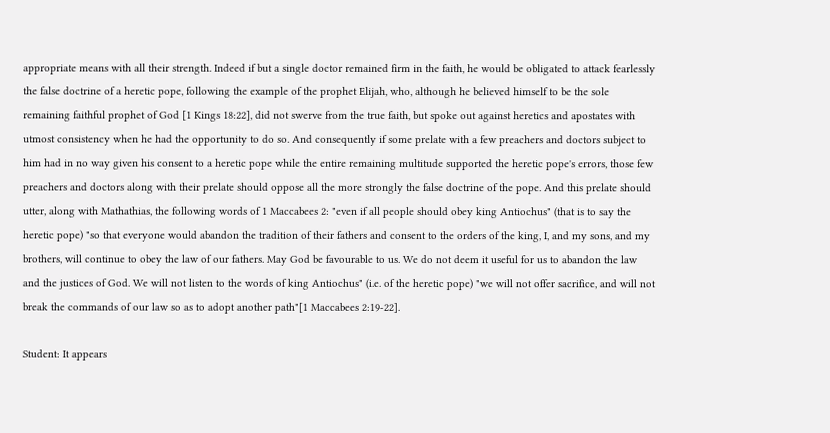appropriate means with all their strength. Indeed if but a single doctor remained firm in the faith, he would be obligated to attack fearlessly the false doctrine of a heretic pope, following the example of the prophet Elijah, who, although he believed himself to be the sole remaining faithful prophet of God [1 Kings 18:22], did not swerve from the true faith, but spoke out against heretics and apostates with utmost consistency when he had the opportunity to do so. And consequently if some prelate with a few preachers and doctors subject to him had in no way given his consent to a heretic pope while the entire remaining multitude supported the heretic pope's errors, those few preachers and doctors along with their prelate should oppose all the more strongly the false doctrine of the pope. And this prelate should utter, along with Mathathias, the following words of 1 Maccabees 2: "even if all people should obey king Antiochus" (that is to say the heretic pope) "so that everyone would abandon the tradition of their fathers and consent to the orders of the king, I, and my sons, and my brothers, will continue to obey the law of our fathers. May God be favourable to us. We do not deem it useful for us to abandon the law and the justices of God. We will not listen to the words of king Antiochus" (i.e. of the heretic pope) "we will not offer sacrifice, and will not break the commands of our law so as to adopt another path"[1 Maccabees 2:19-22].

Student: It appears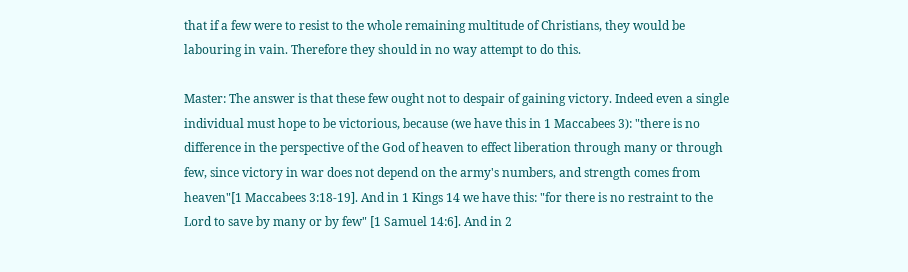that if a few were to resist to the whole remaining multitude of Christians, they would be labouring in vain. Therefore they should in no way attempt to do this.

Master: The answer is that these few ought not to despair of gaining victory. Indeed even a single individual must hope to be victorious, because (we have this in 1 Maccabees 3): "there is no difference in the perspective of the God of heaven to effect liberation through many or through few, since victory in war does not depend on the army's numbers, and strength comes from heaven"[1 Maccabees 3:18-19]. And in 1 Kings 14 we have this: "for there is no restraint to the Lord to save by many or by few" [1 Samuel 14:6]. And in 2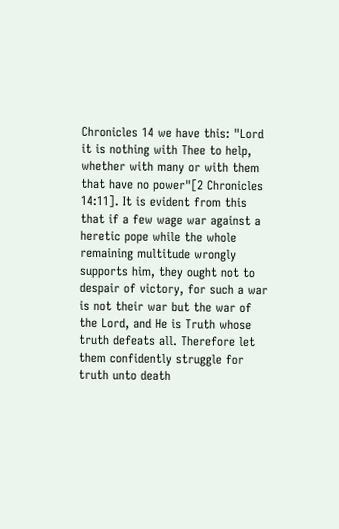Chronicles 14 we have this: "Lord it is nothing with Thee to help, whether with many or with them that have no power"[2 Chronicles 14:11]. It is evident from this that if a few wage war against a heretic pope while the whole remaining multitude wrongly supports him, they ought not to despair of victory, for such a war is not their war but the war of the Lord, and He is Truth whose truth defeats all. Therefore let them confidently struggle for truth unto death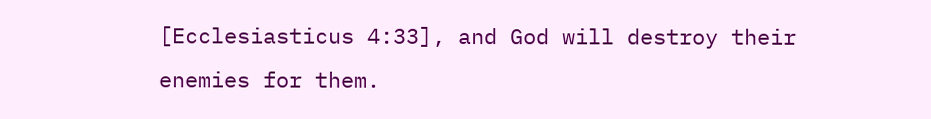[Ecclesiasticus 4:33], and God will destroy their enemies for them.